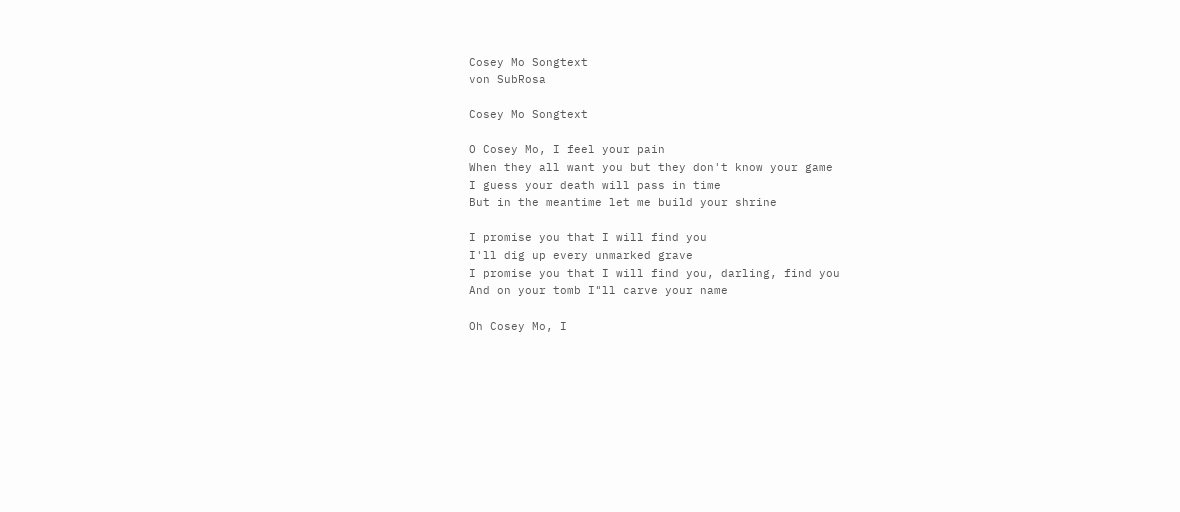Cosey Mo Songtext
von SubRosa

Cosey Mo Songtext

O Cosey Mo, I feel your pain
When they all want you but they don't know your game
I guess your death will pass in time
But in the meantime let me build your shrine

I promise you that I will find you
I'll dig up every unmarked grave
I promise you that I will find you, darling, find you
And on your tomb I"ll carve your name

Oh Cosey Mo, I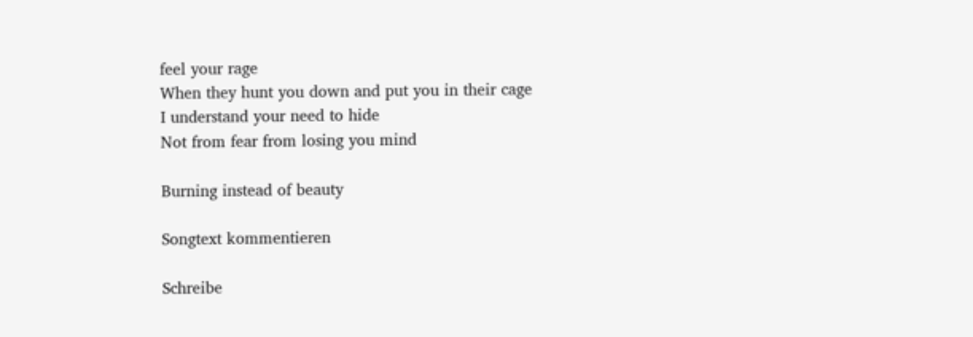feel your rage
When they hunt you down and put you in their cage
I understand your need to hide
Not from fear from losing you mind

Burning instead of beauty

Songtext kommentieren

Schreibe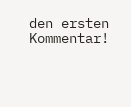den ersten Kommentar!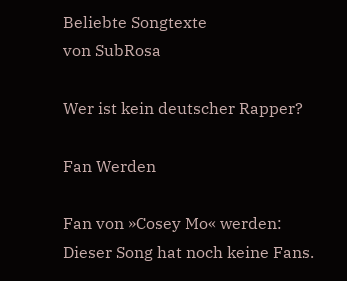Beliebte Songtexte
von SubRosa

Wer ist kein deutscher Rapper?

Fan Werden

Fan von »Cosey Mo« werden:
Dieser Song hat noch keine Fans.